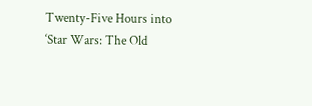Twenty-Five Hours into ‘Star Wars: The Old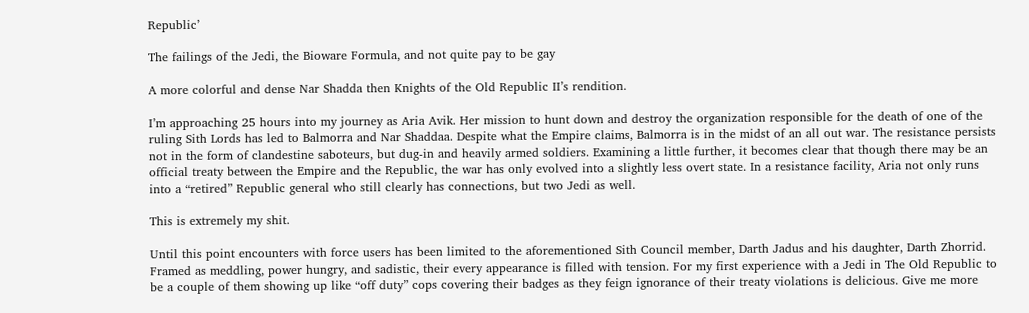Republic’

The failings of the Jedi, the Bioware Formula, and not quite pay to be gay

A more colorful and dense Nar Shadda then Knights of the Old Republic II’s rendition.

I’m approaching 25 hours into my journey as Aria Avik. Her mission to hunt down and destroy the organization responsible for the death of one of the ruling Sith Lords has led to Balmorra and Nar Shaddaa. Despite what the Empire claims, Balmorra is in the midst of an all out war. The resistance persists not in the form of clandestine saboteurs, but dug-in and heavily armed soldiers. Examining a little further, it becomes clear that though there may be an official treaty between the Empire and the Republic, the war has only evolved into a slightly less overt state. In a resistance facility, Aria not only runs into a “retired” Republic general who still clearly has connections, but two Jedi as well.

This is extremely my shit.

Until this point encounters with force users has been limited to the aforementioned Sith Council member, Darth Jadus and his daughter, Darth Zhorrid. Framed as meddling, power hungry, and sadistic, their every appearance is filled with tension. For my first experience with a Jedi in The Old Republic to be a couple of them showing up like “off duty” cops covering their badges as they feign ignorance of their treaty violations is delicious. Give me more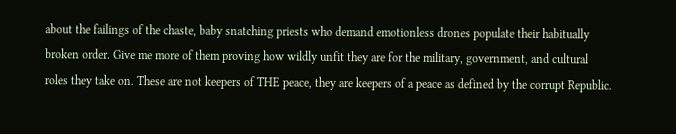about the failings of the chaste, baby snatching priests who demand emotionless drones populate their habitually broken order. Give me more of them proving how wildly unfit they are for the military, government, and cultural roles they take on. These are not keepers of THE peace, they are keepers of a peace as defined by the corrupt Republic.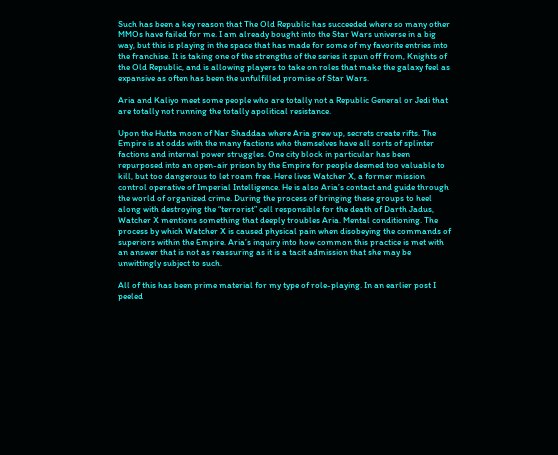Such has been a key reason that The Old Republic has succeeded where so many other MMOs have failed for me. I am already bought into the Star Wars universe in a big way, but this is playing in the space that has made for some of my favorite entries into the franchise. It is taking one of the strengths of the series it spun off from, Knights of the Old Republic, and is allowing players to take on roles that make the galaxy feel as expansive as often has been the unfulfilled promise of Star Wars.

Aria and Kaliyo meet some people who are totally not a Republic General or Jedi that are totally not running the totally apolitical resistance.

Upon the Hutta moon of Nar Shaddaa where Aria grew up, secrets create rifts. The Empire is at odds with the many factions who themselves have all sorts of splinter factions and internal power struggles. One city block in particular has been repurposed into an open-air prison by the Empire for people deemed too valuable to kill, but too dangerous to let roam free. Here lives Watcher X, a former mission control operative of Imperial Intelligence. He is also Aria’s contact and guide through the world of organized crime. During the process of bringing these groups to heel along with destroying the “terrorist” cell responsible for the death of Darth Jadus, Watcher X mentions something that deeply troubles Aria. Mental conditioning. The process by which Watcher X is caused physical pain when disobeying the commands of superiors within the Empire. Aria’s inquiry into how common this practice is met with an answer that is not as reassuring as it is a tacit admission that she may be unwittingly subject to such.

All of this has been prime material for my type of role-playing. In an earlier post I peeled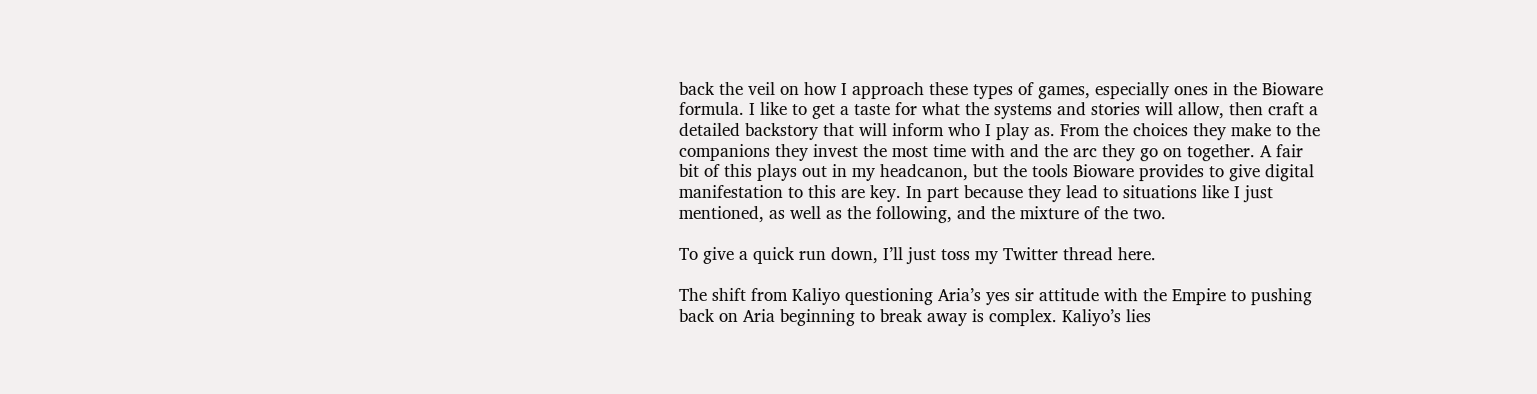back the veil on how I approach these types of games, especially ones in the Bioware formula. I like to get a taste for what the systems and stories will allow, then craft a detailed backstory that will inform who I play as. From the choices they make to the companions they invest the most time with and the arc they go on together. A fair bit of this plays out in my headcanon, but the tools Bioware provides to give digital manifestation to this are key. In part because they lead to situations like I just mentioned, as well as the following, and the mixture of the two.

To give a quick run down, I’ll just toss my Twitter thread here.

The shift from Kaliyo questioning Aria’s yes sir attitude with the Empire to pushing back on Aria beginning to break away is complex. Kaliyo’s lies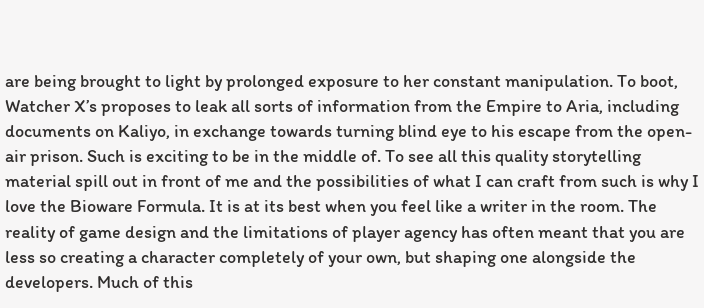are being brought to light by prolonged exposure to her constant manipulation. To boot, Watcher X’s proposes to leak all sorts of information from the Empire to Aria, including documents on Kaliyo, in exchange towards turning blind eye to his escape from the open-air prison. Such is exciting to be in the middle of. To see all this quality storytelling material spill out in front of me and the possibilities of what I can craft from such is why I love the Bioware Formula. It is at its best when you feel like a writer in the room. The reality of game design and the limitations of player agency has often meant that you are less so creating a character completely of your own, but shaping one alongside the developers. Much of this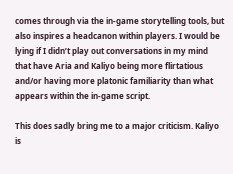comes through via the in-game storytelling tools, but also inspires a headcanon within players. I would be lying if I didn’t play out conversations in my mind that have Aria and Kaliyo being more flirtatious and/or having more platonic familiarity than what appears within the in-game script.

This does sadly bring me to a major criticism. Kaliyo is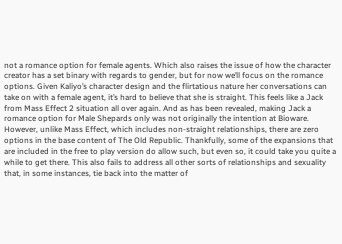not a romance option for female agents. Which also raises the issue of how the character creator has a set binary with regards to gender, but for now we’ll focus on the romance options. Given Kaliyo’s character design and the flirtatious nature her conversations can take on with a female agent, it’s hard to believe that she is straight. This feels like a Jack from Mass Effect 2 situation all over again. And as has been revealed, making Jack a romance option for Male Shepards only was not originally the intention at Bioware. However, unlike Mass Effect, which includes non-straight relationships, there are zero options in the base content of The Old Republic. Thankfully, some of the expansions that are included in the free to play version do allow such, but even so, it could take you quite a while to get there. This also fails to address all other sorts of relationships and sexuality that, in some instances, tie back into the matter of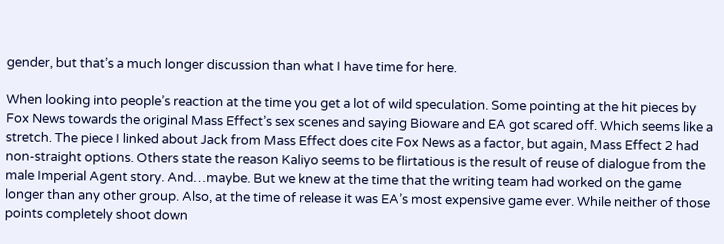gender, but that’s a much longer discussion than what I have time for here.

When looking into people’s reaction at the time you get a lot of wild speculation. Some pointing at the hit pieces by Fox News towards the original Mass Effect’s sex scenes and saying Bioware and EA got scared off. Which seems like a stretch. The piece I linked about Jack from Mass Effect does cite Fox News as a factor, but again, Mass Effect 2 had non-straight options. Others state the reason Kaliyo seems to be flirtatious is the result of reuse of dialogue from the male Imperial Agent story. And…maybe. But we knew at the time that the writing team had worked on the game longer than any other group. Also, at the time of release it was EA’s most expensive game ever. While neither of those points completely shoot down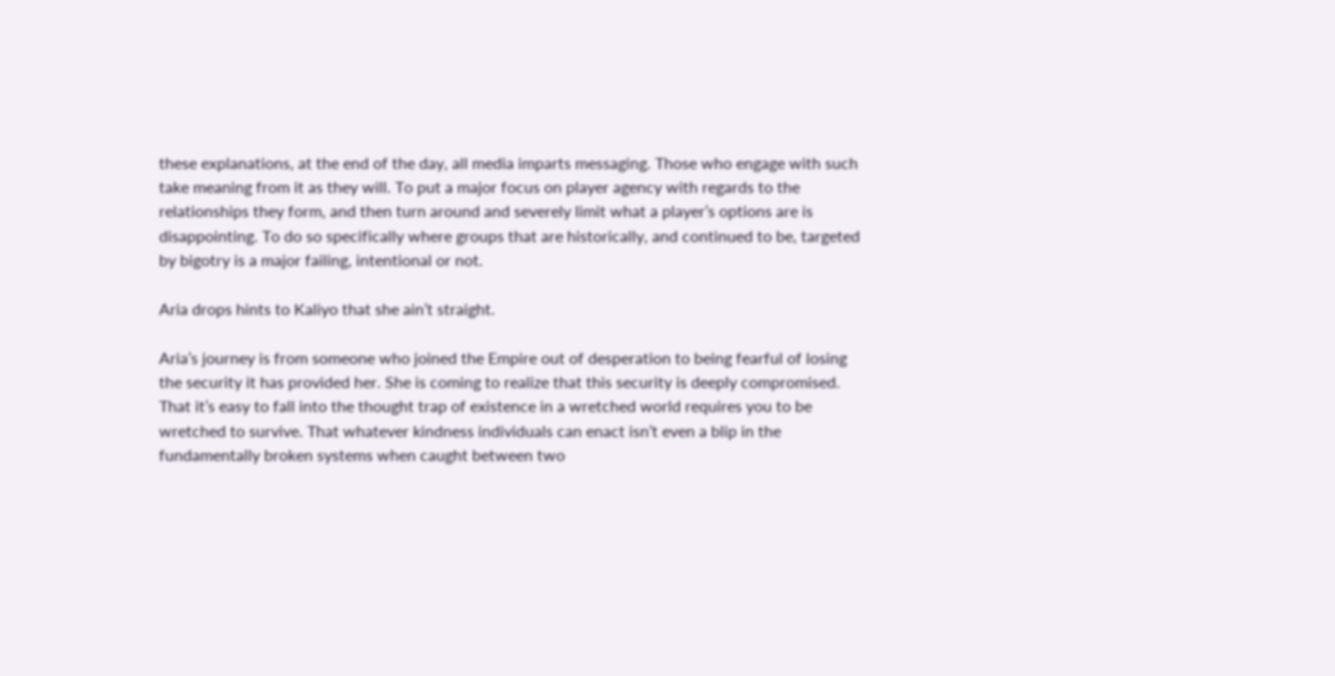these explanations, at the end of the day, all media imparts messaging. Those who engage with such take meaning from it as they will. To put a major focus on player agency with regards to the relationships they form, and then turn around and severely limit what a player’s options are is disappointing. To do so specifically where groups that are historically, and continued to be, targeted by bigotry is a major failing, intentional or not.

Aria drops hints to Kaliyo that she ain’t straight.

Aria’s journey is from someone who joined the Empire out of desperation to being fearful of losing the security it has provided her. She is coming to realize that this security is deeply compromised. That it’s easy to fall into the thought trap of existence in a wretched world requires you to be wretched to survive. That whatever kindness individuals can enact isn’t even a blip in the fundamentally broken systems when caught between two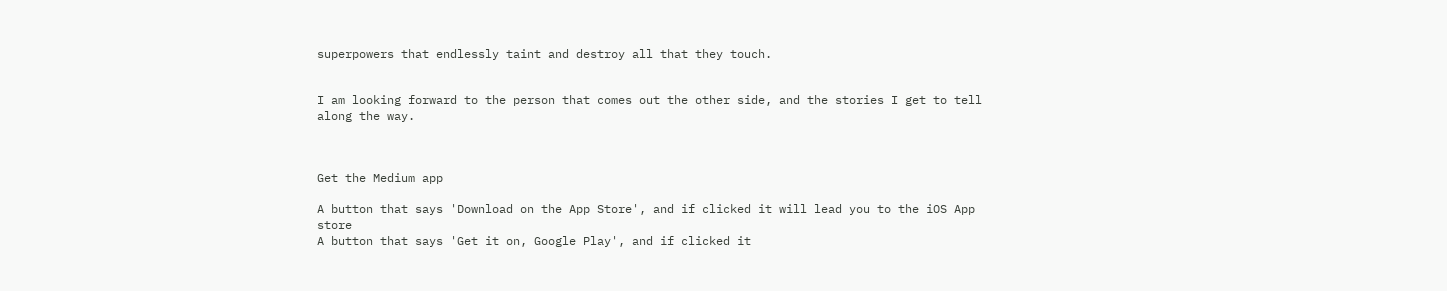superpowers that endlessly taint and destroy all that they touch.


I am looking forward to the person that comes out the other side, and the stories I get to tell along the way.



Get the Medium app

A button that says 'Download on the App Store', and if clicked it will lead you to the iOS App store
A button that says 'Get it on, Google Play', and if clicked it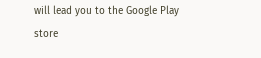will lead you to the Google Play store